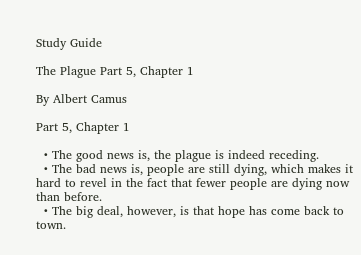Study Guide

The Plague Part 5, Chapter 1

By Albert Camus

Part 5, Chapter 1

  • The good news is, the plague is indeed receding.
  • The bad news is, people are still dying, which makes it hard to revel in the fact that fewer people are dying now than before.
  • The big deal, however, is that hope has come back to town.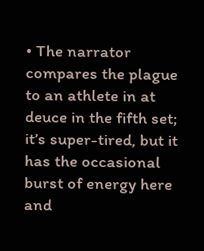• The narrator compares the plague to an athlete in at deuce in the fifth set; it’s super-tired, but it has the occasional burst of energy here and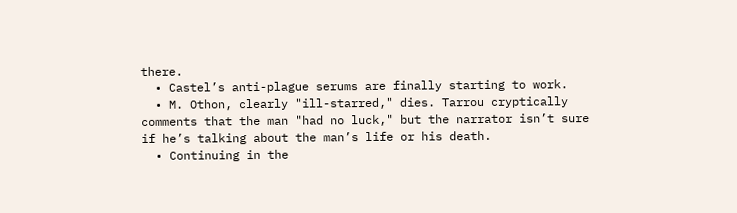there.
  • Castel’s anti-plague serums are finally starting to work.
  • M. Othon, clearly "ill-starred," dies. Tarrou cryptically comments that the man "had no luck," but the narrator isn’t sure if he’s talking about the man’s life or his death.
  • Continuing in the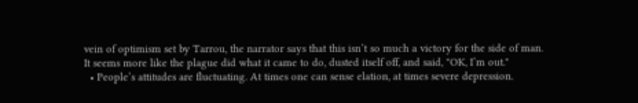vein of optimism set by Tarrou, the narrator says that this isn’t so much a victory for the side of man. It seems more like the plague did what it came to do, dusted itself off, and said, "OK, I’m out."
  • People’s attitudes are fluctuating. At times one can sense elation, at times severe depression.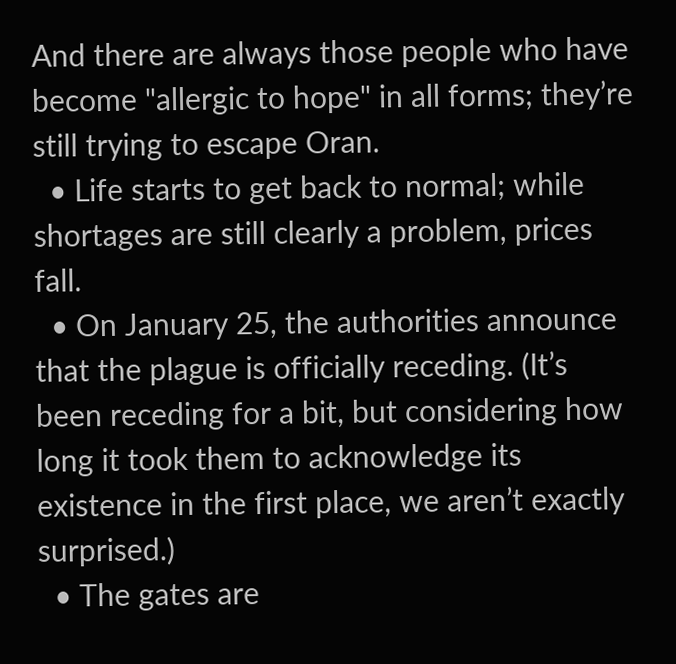And there are always those people who have become "allergic to hope" in all forms; they’re still trying to escape Oran.
  • Life starts to get back to normal; while shortages are still clearly a problem, prices fall.
  • On January 25, the authorities announce that the plague is officially receding. (It’s been receding for a bit, but considering how long it took them to acknowledge its existence in the first place, we aren’t exactly surprised.)
  • The gates are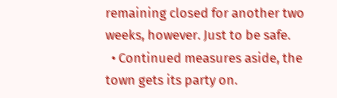remaining closed for another two weeks, however. Just to be safe.
  • Continued measures aside, the town gets its party on.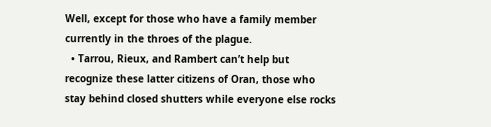Well, except for those who have a family member currently in the throes of the plague.
  • Tarrou, Rieux, and Rambert can’t help but recognize these latter citizens of Oran, those who stay behind closed shutters while everyone else rocks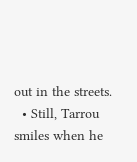out in the streets.
  • Still, Tarrou smiles when he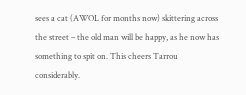sees a cat (AWOL for months now) skittering across the street – the old man will be happy, as he now has something to spit on. This cheers Tarrou considerably.